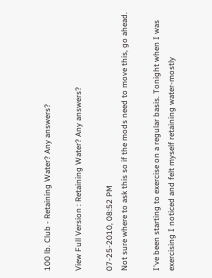100 lb. Club - Retaining Water? Any answers?

View Full Version : Retaining Water? Any answers?

07-25-2010, 08:52 PM
Not sure where to ask this so if the mods need to move this, go ahead.

I've been starting to exercise on a regular basis. Tonight when I was exercising I noticed and felt myself retaining water-mostly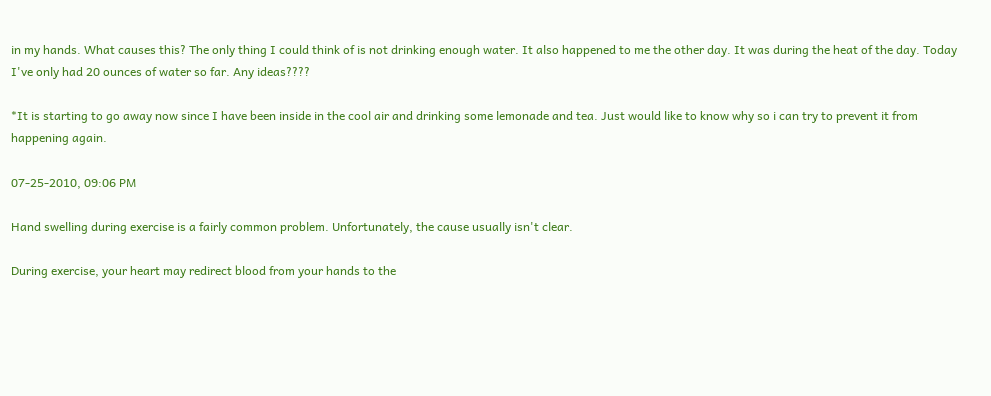in my hands. What causes this? The only thing I could think of is not drinking enough water. It also happened to me the other day. It was during the heat of the day. Today I've only had 20 ounces of water so far. Any ideas????

*It is starting to go away now since I have been inside in the cool air and drinking some lemonade and tea. Just would like to know why so i can try to prevent it from happening again.

07-25-2010, 09:06 PM

Hand swelling during exercise is a fairly common problem. Unfortunately, the cause usually isn't clear.

During exercise, your heart may redirect blood from your hands to the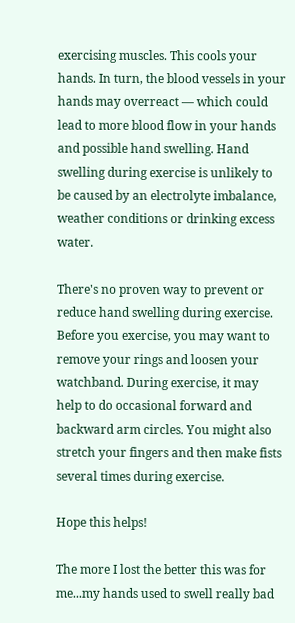exercising muscles. This cools your hands. In turn, the blood vessels in your hands may overreact — which could lead to more blood flow in your hands and possible hand swelling. Hand swelling during exercise is unlikely to be caused by an electrolyte imbalance, weather conditions or drinking excess water.

There's no proven way to prevent or reduce hand swelling during exercise. Before you exercise, you may want to remove your rings and loosen your watchband. During exercise, it may help to do occasional forward and backward arm circles. You might also stretch your fingers and then make fists several times during exercise.

Hope this helps!

The more I lost the better this was for me...my hands used to swell really bad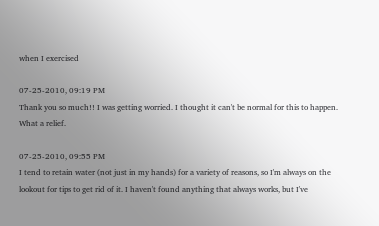when I exercised

07-25-2010, 09:19 PM
Thank you so much!! I was getting worried. I thought it can't be normal for this to happen. What a relief.

07-25-2010, 09:55 PM
I tend to retain water (not just in my hands) for a variety of reasons, so I'm always on the lookout for tips to get rid of it. I haven't found anything that always works, but I've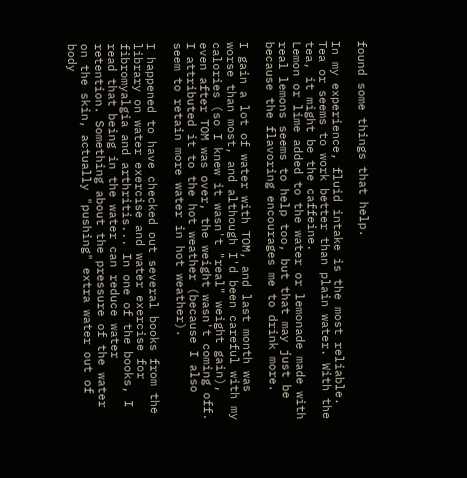found some things that help.

In my experience, fluid intake is the most reliable. Tea or seems to work better than plain water. With the tea, it might be the caffeine.
Lemon or lime added to the water or lemonade made with real lemons seems to help too, but that may just be because the flavoring encourages me to drink more.

I gain a lot of water with TOM, and last month was worse than most, and although I'd been careful with my calories (so I knew it wasn't "real" weight gain), even after TOM was over, the weight wasn't coming off. I attributed it to the hot weather (because I also seem to retain more water in hot weather).

I happened to have checked out several books from the library on water exercise and water exercise for fibromyalgia and arthritis... In one of the books, I read that being in the water can reduce water retention. Something about the pressure of the water on the skin, actually "pushing" extra water out of body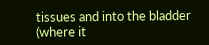tissues and into the bladder (where it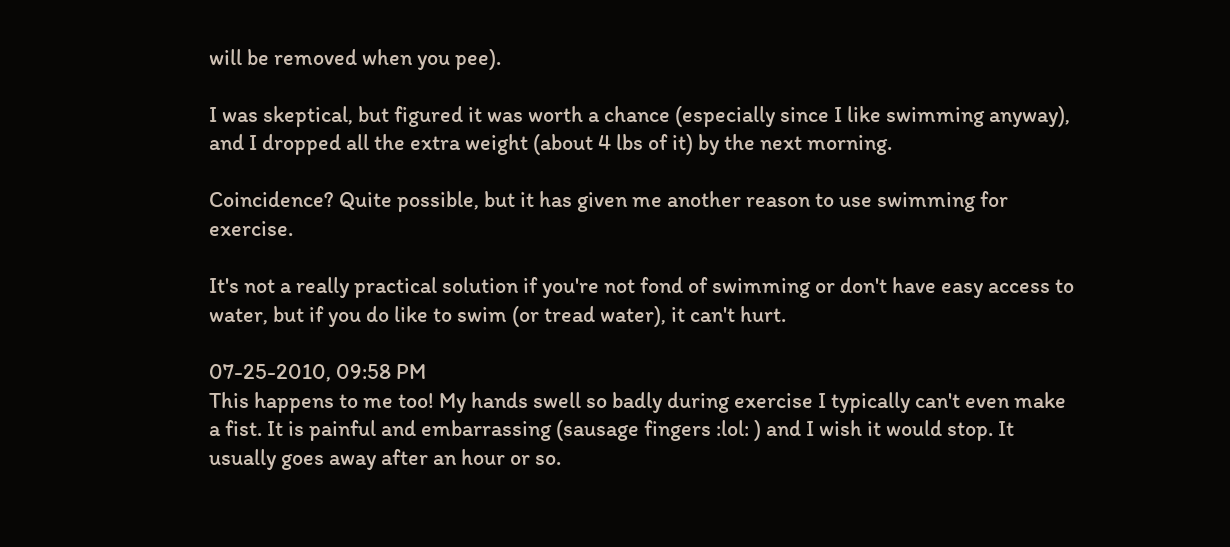will be removed when you pee).

I was skeptical, but figured it was worth a chance (especially since I like swimming anyway), and I dropped all the extra weight (about 4 lbs of it) by the next morning.

Coincidence? Quite possible, but it has given me another reason to use swimming for exercise.

It's not a really practical solution if you're not fond of swimming or don't have easy access to water, but if you do like to swim (or tread water), it can't hurt.

07-25-2010, 09:58 PM
This happens to me too! My hands swell so badly during exercise I typically can't even make a fist. It is painful and embarrassing (sausage fingers :lol: ) and I wish it would stop. It usually goes away after an hour or so.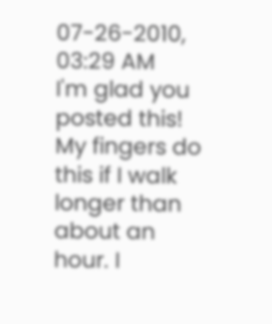07-26-2010, 03:29 AM
I'm glad you posted this! My fingers do this if I walk longer than about an hour. I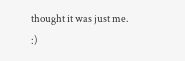thought it was just me. :)